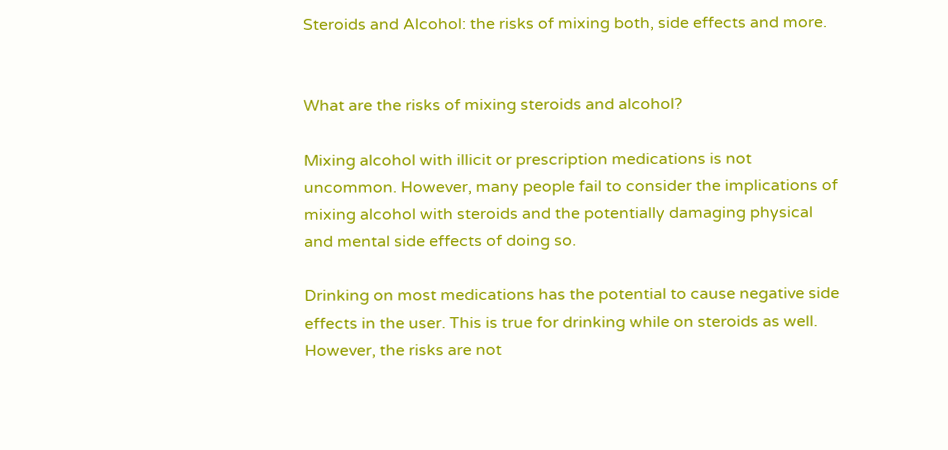Steroids and Alcohol: the risks of mixing both, side effects and more.


What are the risks of mixing steroids and alcohol?

Mixing alcohol with illicit or prescription medications is not uncommon. However, many people fail to consider the implications of mixing alcohol with steroids and the potentially damaging physical and mental side effects of doing so.

Drinking on most medications has the potential to cause negative side effects in the user. This is true for drinking while on steroids as well. However, the risks are not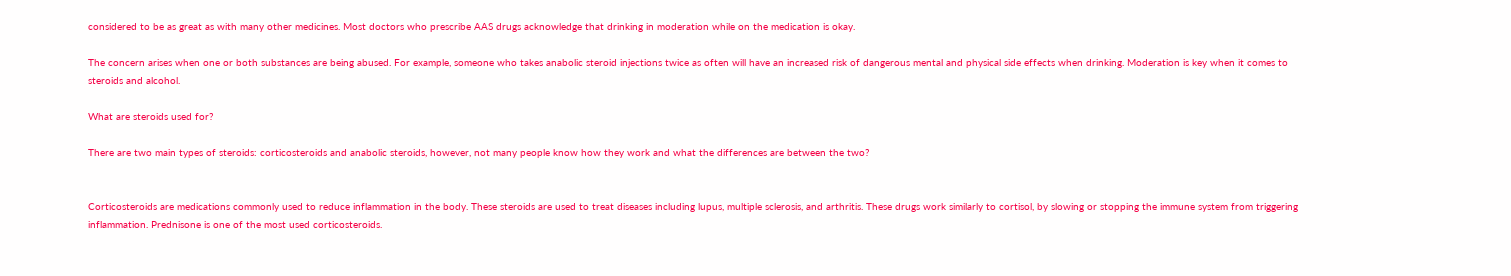considered to be as great as with many other medicines. Most doctors who prescribe AAS drugs acknowledge that drinking in moderation while on the medication is okay.

The concern arises when one or both substances are being abused. For example, someone who takes anabolic steroid injections twice as often will have an increased risk of dangerous mental and physical side effects when drinking. Moderation is key when it comes to steroids and alcohol.

What are steroids used for?

There are two main types of steroids: corticosteroids and anabolic steroids, however, not many people know how they work and what the differences are between the two?


Corticosteroids are medications commonly used to reduce inflammation in the body. These steroids are used to treat diseases including lupus, multiple sclerosis, and arthritis. These drugs work similarly to cortisol, by slowing or stopping the immune system from triggering inflammation. Prednisone is one of the most used corticosteroids.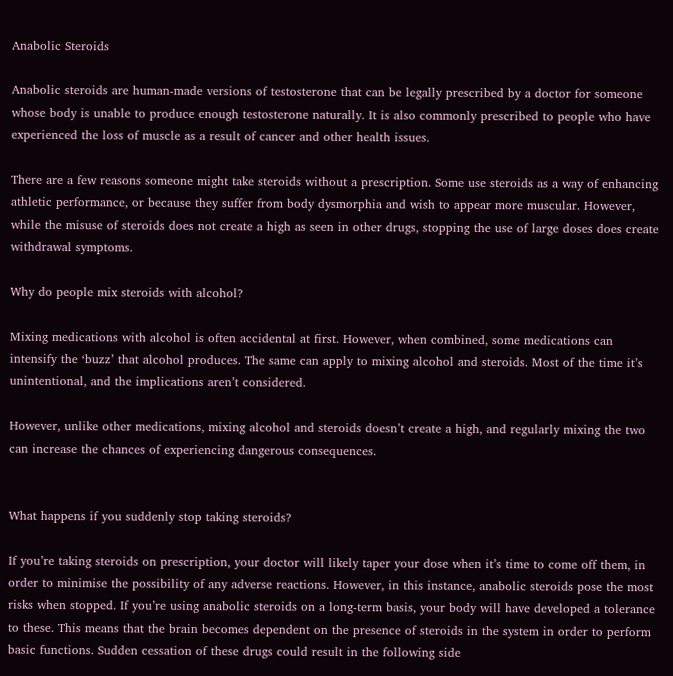Anabolic Steroids

Anabolic steroids are human-made versions of testosterone that can be legally prescribed by a doctor for someone whose body is unable to produce enough testosterone naturally. It is also commonly prescribed to people who have experienced the loss of muscle as a result of cancer and other health issues.

There are a few reasons someone might take steroids without a prescription. Some use steroids as a way of enhancing athletic performance, or because they suffer from body dysmorphia and wish to appear more muscular. However, while the misuse of steroids does not create a high as seen in other drugs, stopping the use of large doses does create withdrawal symptoms.

Why do people mix steroids with alcohol?

Mixing medications with alcohol is often accidental at first. However, when combined, some medications can intensify the ‘buzz’ that alcohol produces. The same can apply to mixing alcohol and steroids. Most of the time it’s unintentional, and the implications aren’t considered.

However, unlike other medications, mixing alcohol and steroids doesn’t create a high, and regularly mixing the two can increase the chances of experiencing dangerous consequences.


What happens if you suddenly stop taking steroids?

If you’re taking steroids on prescription, your doctor will likely taper your dose when it’s time to come off them, in order to minimise the possibility of any adverse reactions. However, in this instance, anabolic steroids pose the most risks when stopped. If you’re using anabolic steroids on a long-term basis, your body will have developed a tolerance to these. This means that the brain becomes dependent on the presence of steroids in the system in order to perform basic functions. Sudden cessation of these drugs could result in the following side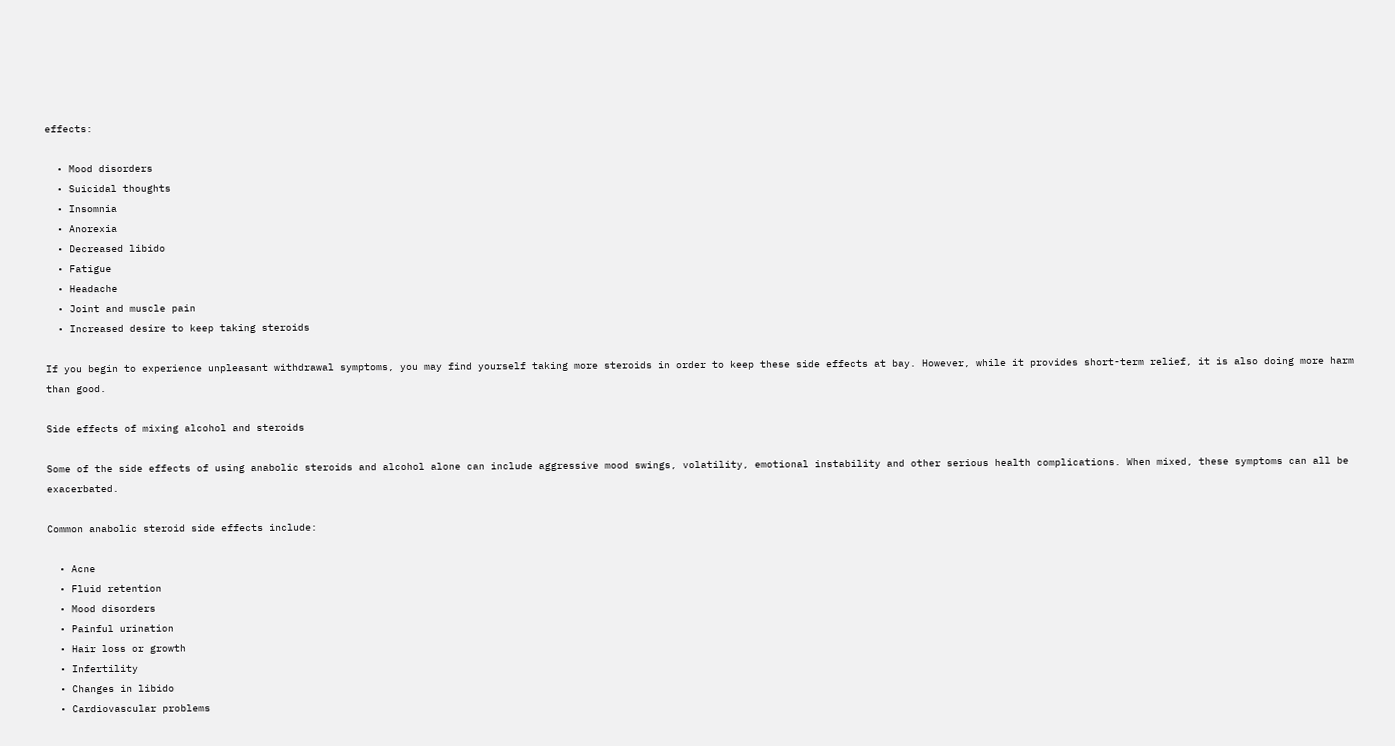effects:

  • Mood disorders
  • Suicidal thoughts
  • Insomnia
  • Anorexia
  • Decreased libido
  • Fatigue
  • Headache
  • Joint and muscle pain
  • Increased desire to keep taking steroids

If you begin to experience unpleasant withdrawal symptoms, you may find yourself taking more steroids in order to keep these side effects at bay. However, while it provides short-term relief, it is also doing more harm than good.

Side effects of mixing alcohol and steroids

Some of the side effects of using anabolic steroids and alcohol alone can include aggressive mood swings, volatility, emotional instability and other serious health complications. When mixed, these symptoms can all be exacerbated.

Common anabolic steroid side effects include:

  • Acne
  • Fluid retention
  • Mood disorders
  • Painful urination
  • Hair loss or growth
  • Infertility
  • Changes in libido
  • Cardiovascular problems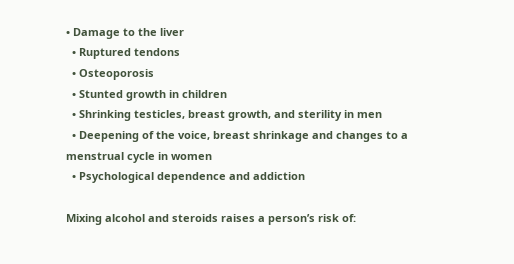• Damage to the liver
  • Ruptured tendons
  • Osteoporosis
  • Stunted growth in children
  • Shrinking testicles, breast growth, and sterility in men
  • Deepening of the voice, breast shrinkage and changes to a menstrual cycle in women
  • Psychological dependence and addiction

Mixing alcohol and steroids raises a person’s risk of: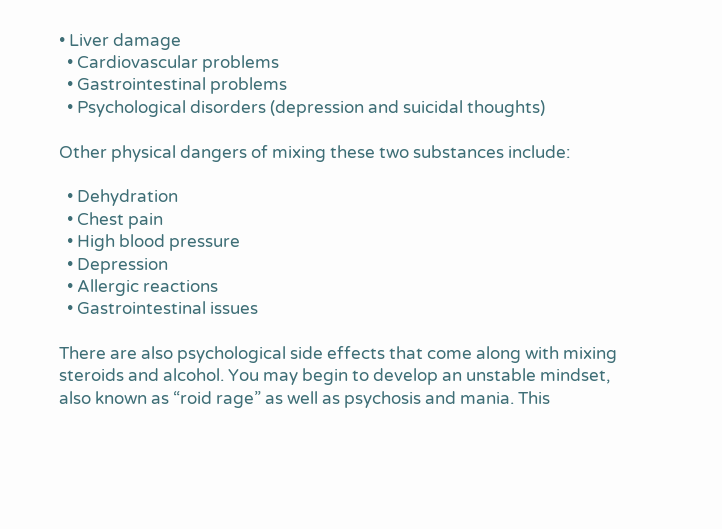• Liver damage
  • Cardiovascular problems
  • Gastrointestinal problems
  • Psychological disorders (depression and suicidal thoughts)

Other physical dangers of mixing these two substances include:

  • Dehydration
  • Chest pain
  • High blood pressure
  • Depression
  • Allergic reactions
  • Gastrointestinal issues

There are also psychological side effects that come along with mixing steroids and alcohol. You may begin to develop an unstable mindset, also known as “roid rage” as well as psychosis and mania. This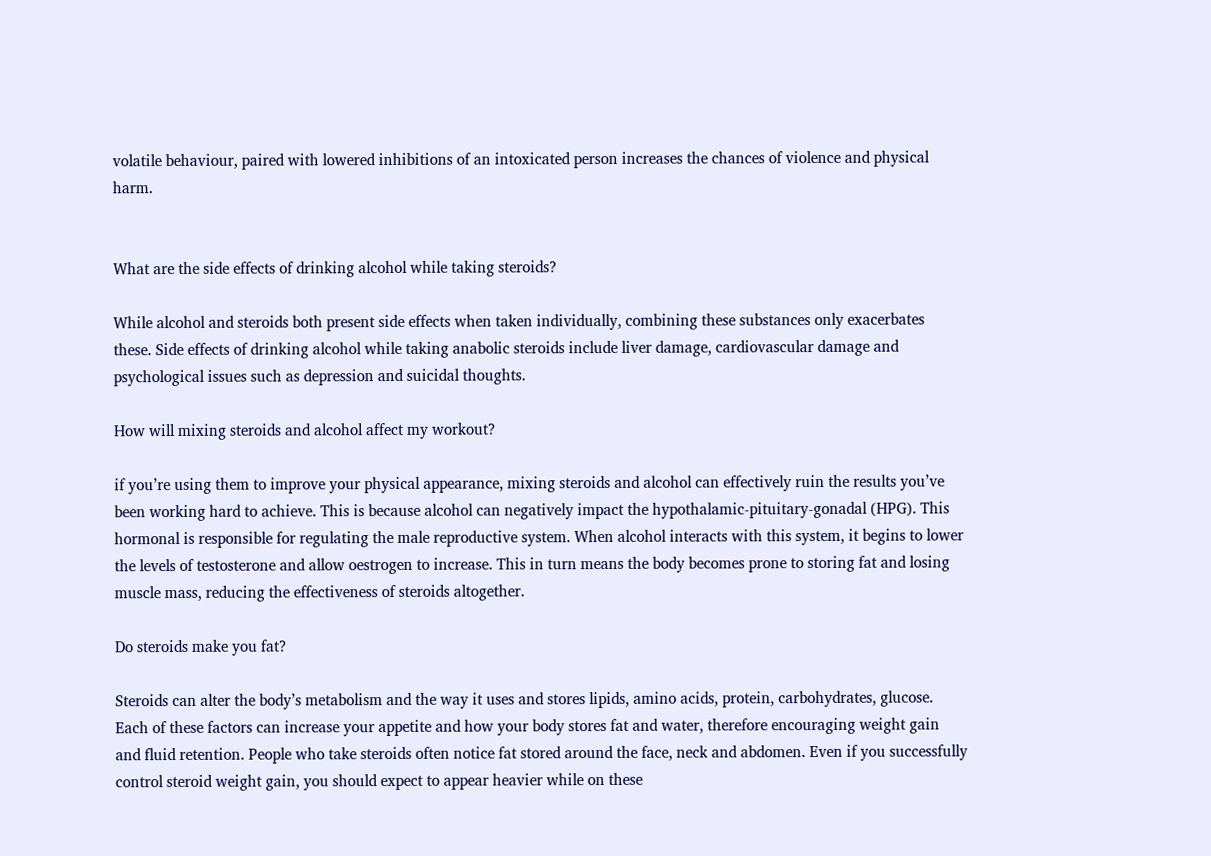volatile behaviour, paired with lowered inhibitions of an intoxicated person increases the chances of violence and physical harm.


What are the side effects of drinking alcohol while taking steroids?

While alcohol and steroids both present side effects when taken individually, combining these substances only exacerbates these. Side effects of drinking alcohol while taking anabolic steroids include liver damage, cardiovascular damage and psychological issues such as depression and suicidal thoughts.

How will mixing steroids and alcohol affect my workout?

if you’re using them to improve your physical appearance, mixing steroids and alcohol can effectively ruin the results you’ve been working hard to achieve. This is because alcohol can negatively impact the hypothalamic-pituitary-gonadal (HPG). This hormonal is responsible for regulating the male reproductive system. When alcohol interacts with this system, it begins to lower the levels of testosterone and allow oestrogen to increase. This in turn means the body becomes prone to storing fat and losing muscle mass, reducing the effectiveness of steroids altogether.

Do steroids make you fat?

Steroids can alter the body’s metabolism and the way it uses and stores lipids, amino acids, protein, carbohydrates, glucose. Each of these factors can increase your appetite and how your body stores fat and water, therefore encouraging weight gain and fluid retention. People who take steroids often notice fat stored around the face, neck and abdomen. Even if you successfully control steroid weight gain, you should expect to appear heavier while on these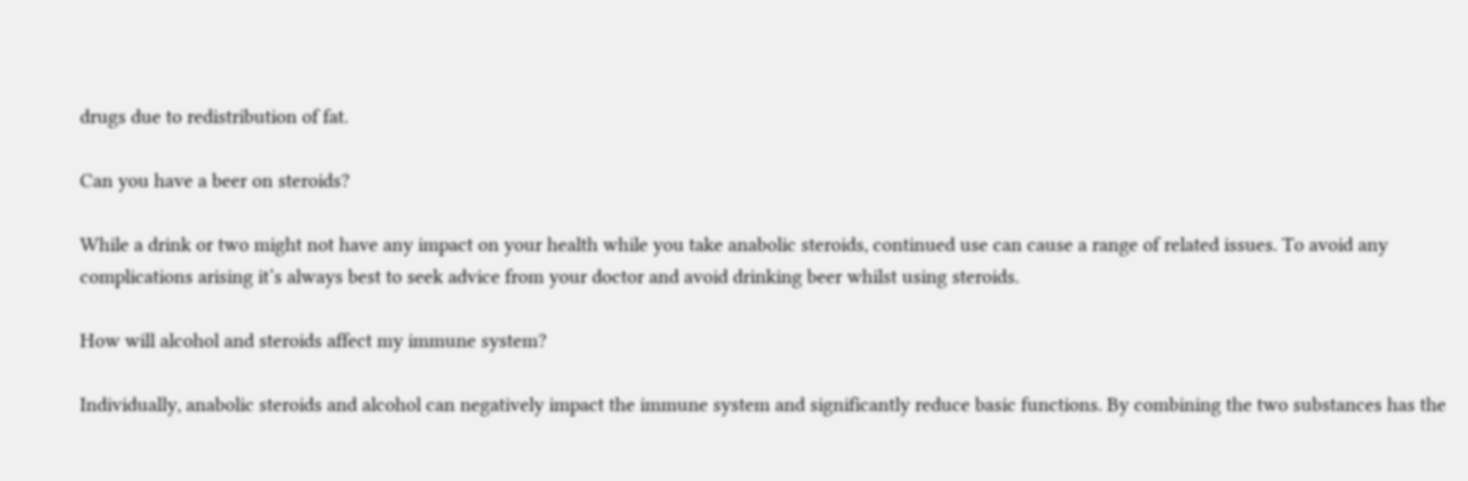drugs due to redistribution of fat.

Can you have a beer on steroids?

While a drink or two might not have any impact on your health while you take anabolic steroids, continued use can cause a range of related issues. To avoid any complications arising it’s always best to seek advice from your doctor and avoid drinking beer whilst using steroids.

How will alcohol and steroids affect my immune system?

Individually, anabolic steroids and alcohol can negatively impact the immune system and significantly reduce basic functions. By combining the two substances has the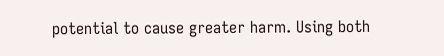potential to cause greater harm. Using both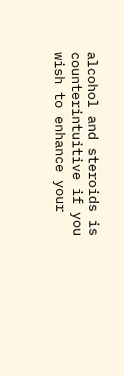alcohol and steroids is counterintuitive if you wish to enhance your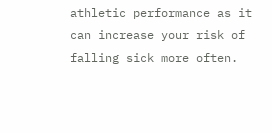athletic performance as it can increase your risk of falling sick more often.